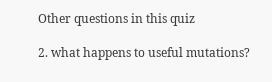Other questions in this quiz

2. what happens to useful mutations?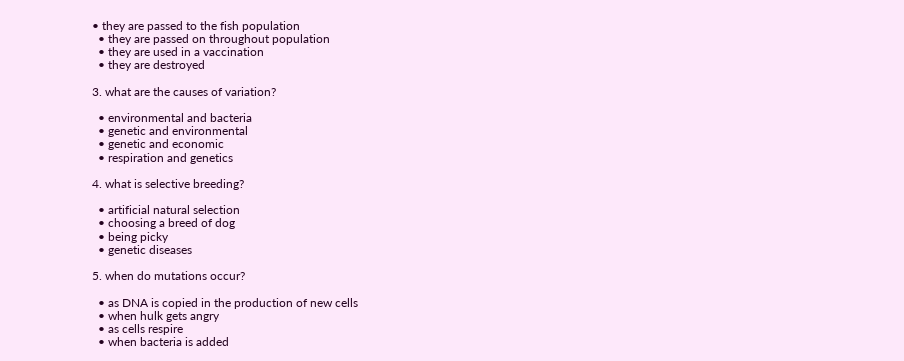• they are passed to the fish population
  • they are passed on throughout population
  • they are used in a vaccination
  • they are destroyed

3. what are the causes of variation?

  • environmental and bacteria
  • genetic and environmental
  • genetic and economic
  • respiration and genetics

4. what is selective breeding?

  • artificial natural selection
  • choosing a breed of dog
  • being picky
  • genetic diseases

5. when do mutations occur?

  • as DNA is copied in the production of new cells
  • when hulk gets angry
  • as cells respire
  • when bacteria is added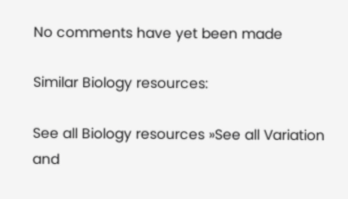No comments have yet been made

Similar Biology resources:

See all Biology resources »See all Variation and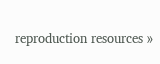reproduction resources »